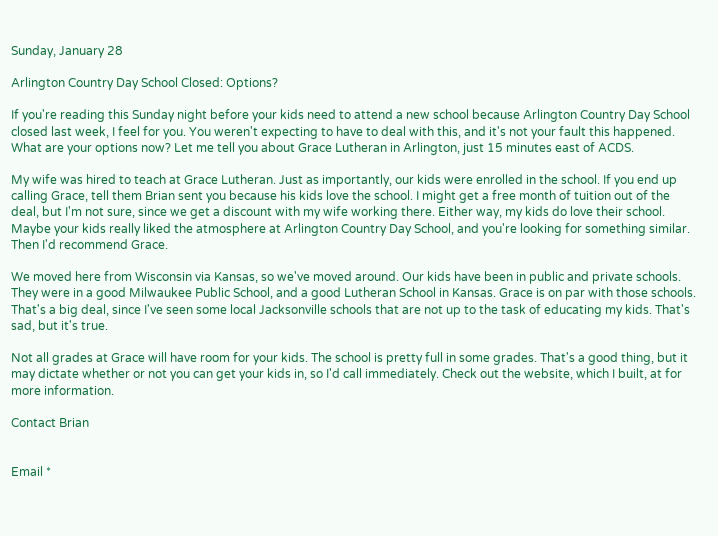Sunday, January 28

Arlington Country Day School Closed: Options?

If you're reading this Sunday night before your kids need to attend a new school because Arlington Country Day School closed last week, I feel for you. You weren't expecting to have to deal with this, and it's not your fault this happened. What are your options now? Let me tell you about Grace Lutheran in Arlington, just 15 minutes east of ACDS.

My wife was hired to teach at Grace Lutheran. Just as importantly, our kids were enrolled in the school. If you end up calling Grace, tell them Brian sent you because his kids love the school. I might get a free month of tuition out of the deal, but I'm not sure, since we get a discount with my wife working there. Either way, my kids do love their school. Maybe your kids really liked the atmosphere at Arlington Country Day School, and you're looking for something similar. Then I'd recommend Grace.

We moved here from Wisconsin via Kansas, so we've moved around. Our kids have been in public and private schools. They were in a good Milwaukee Public School, and a good Lutheran School in Kansas. Grace is on par with those schools. That's a big deal, since I've seen some local Jacksonville schools that are not up to the task of educating my kids. That's sad, but it's true.

Not all grades at Grace will have room for your kids. The school is pretty full in some grades. That's a good thing, but it may dictate whether or not you can get your kids in, so I'd call immediately. Check out the website, which I built, at for more information.

Contact Brian


Email *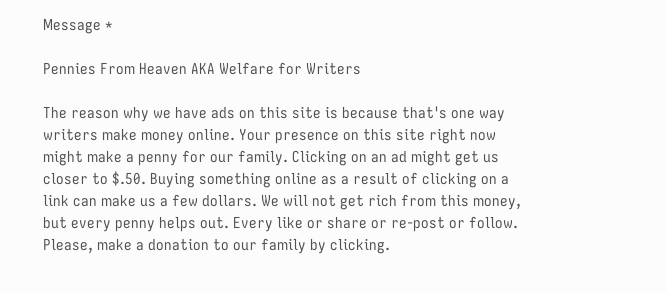Message *

Pennies From Heaven AKA Welfare for Writers

The reason why we have ads on this site is because that's one way writers make money online. Your presence on this site right now might make a penny for our family. Clicking on an ad might get us closer to $.50. Buying something online as a result of clicking on a link can make us a few dollars. We will not get rich from this money, but every penny helps out. Every like or share or re-post or follow. Please, make a donation to our family by clicking.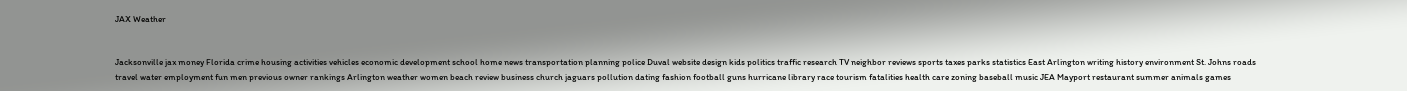JAX Weather


Jacksonville jax money Florida crime housing activities vehicles economic development school home news transportation planning police Duval website design kids politics traffic research TV neighbor reviews sports taxes parks statistics East Arlington writing history environment St. Johns roads travel water employment fun men previous owner rankings Arlington weather women beach review business church jaguars pollution dating fashion football guns hurricane library race tourism fatalities health care zoning baseball music JEA Mayport restaurant summer animals games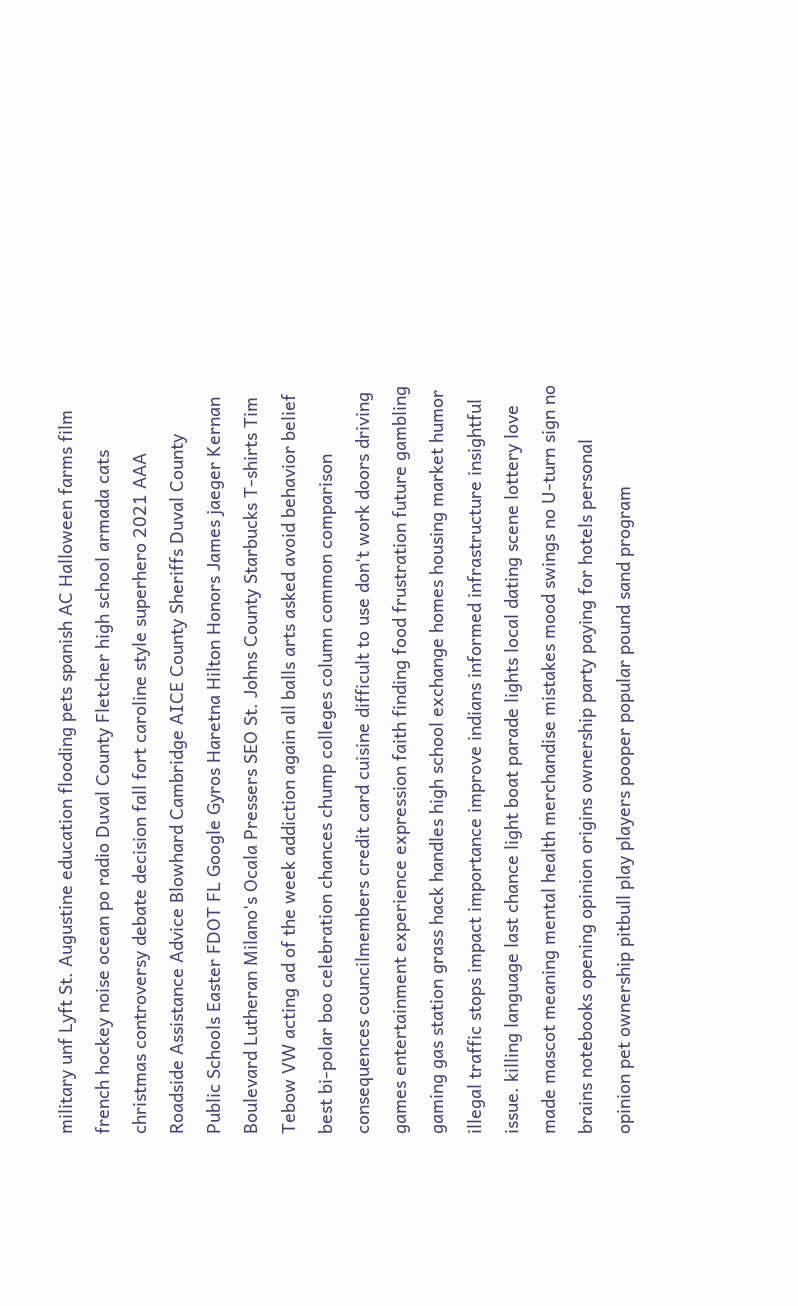military unf Lyft St. Augustine education flooding pets spanish AC Halloween farms film french hockey noise ocean po radio Duval County Fletcher high school armada cats christmas controversy debate decision fall fort caroline style superhero 2021 AAA Roadside Assistance Advice Blowhard Cambridge AICE County Sheriffs Duval County Public Schools Easter FDOT FL Google Gyros Haretna Hilton Honors James jaeger Kernan Boulevard Lutheran Milano's Ocala Pressers SEO St. Johns County Starbucks T-shirts Tim Tebow VW acting ad of the week addiction again all balls arts asked avoid behavior belief best bi-polar boo celebration chances chump colleges column common comparison consequences councilmembers credit card cuisine difficult to use don't work doors driving games entertainment experience expression faith finding food frustration future gambling gaming gas station grass hack handles high school exchange homes housing market humor illegal traffic stops impact importance improve indians informed infrastructure insightful issue. killing language last chance light boat parade lights local dating scene lottery love made mascot meaning mental health merchandise mistakes mood swings no U-turn sign no brains notebooks opening opinion origins ownership party paying for hotels personal opinion pet ownership pitbull play players pooper popular pound sand program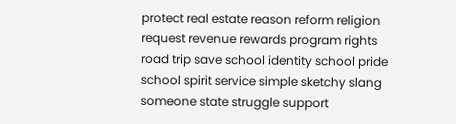protect real estate reason reform religion request revenue rewards program rights road trip save school identity school pride school spirit service simple sketchy slang someone state struggle support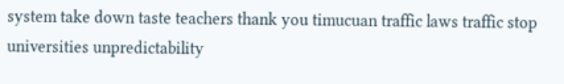system take down taste teachers thank you timucuan traffic laws traffic stop universities unpredictability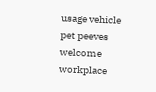usage vehicle pet peeves welcome workplace